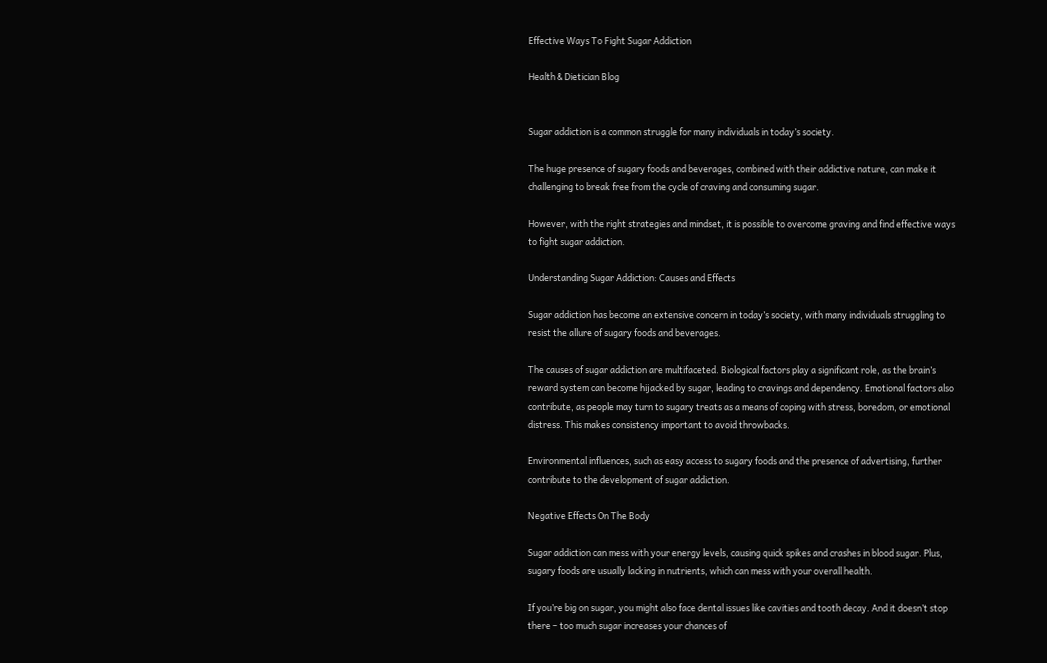Effective Ways To Fight Sugar Addiction

Health & Dietician Blog


Sugar addiction is a common struggle for many individuals in today’s society.

The huge presence of sugary foods and beverages, combined with their addictive nature, can make it challenging to break free from the cycle of craving and consuming sugar.

However, with the right strategies and mindset, it is possible to overcome graving and find effective ways to fight sugar addiction.

Understanding Sugar Addiction: Causes and Effects

Sugar addiction has become an extensive concern in today’s society, with many individuals struggling to resist the allure of sugary foods and beverages.

The causes of sugar addiction are multifaceted. Biological factors play a significant role, as the brain’s reward system can become hijacked by sugar, leading to cravings and dependency. Emotional factors also contribute, as people may turn to sugary treats as a means of coping with stress, boredom, or emotional distress. This makes consistency important to avoid throwbacks.

Environmental influences, such as easy access to sugary foods and the presence of advertising, further contribute to the development of sugar addiction.

Negative Effects On The Body

Sugar addiction can mess with your energy levels, causing quick spikes and crashes in blood sugar. Plus, sugary foods are usually lacking in nutrients, which can mess with your overall health.

If you’re big on sugar, you might also face dental issues like cavities and tooth decay. And it doesn’t stop there – too much sugar increases your chances of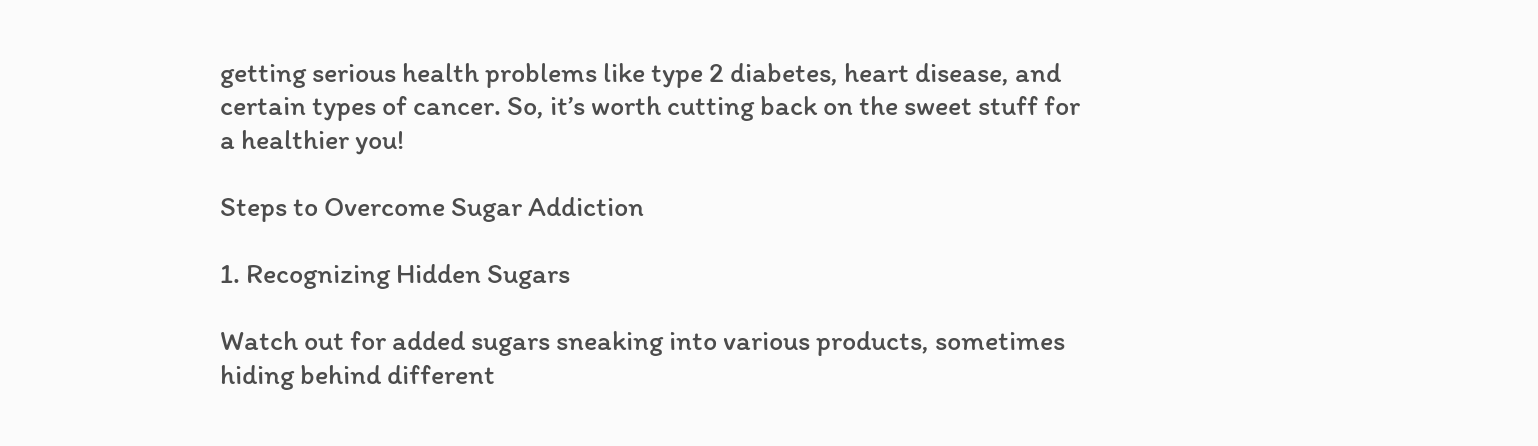getting serious health problems like type 2 diabetes, heart disease, and certain types of cancer. So, it’s worth cutting back on the sweet stuff for a healthier you!

Steps to Overcome Sugar Addiction

1. Recognizing Hidden Sugars

Watch out for added sugars sneaking into various products, sometimes hiding behind different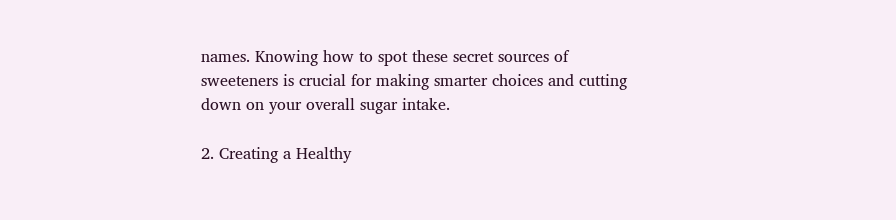names. Knowing how to spot these secret sources of sweeteners is crucial for making smarter choices and cutting down on your overall sugar intake.

2. Creating a Healthy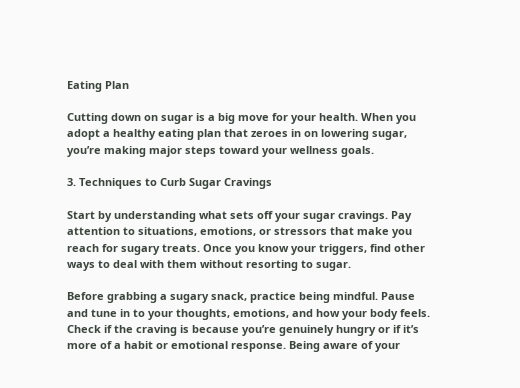Eating Plan

Cutting down on sugar is a big move for your health. When you adopt a healthy eating plan that zeroes in on lowering sugar, you’re making major steps toward your wellness goals.

3. Techniques to Curb Sugar Cravings

Start by understanding what sets off your sugar cravings. Pay attention to situations, emotions, or stressors that make you reach for sugary treats. Once you know your triggers, find other ways to deal with them without resorting to sugar.

Before grabbing a sugary snack, practice being mindful. Pause and tune in to your thoughts, emotions, and how your body feels. Check if the craving is because you’re genuinely hungry or if it’s more of a habit or emotional response. Being aware of your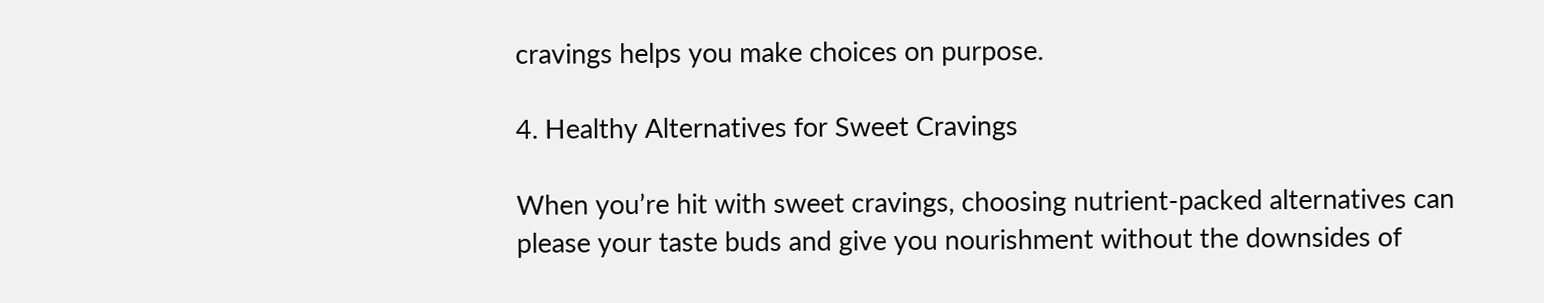cravings helps you make choices on purpose.

4. Healthy Alternatives for Sweet Cravings

When you’re hit with sweet cravings, choosing nutrient-packed alternatives can please your taste buds and give you nourishment without the downsides of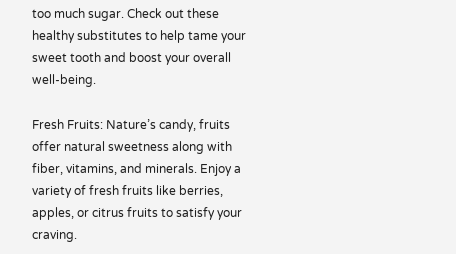too much sugar. Check out these healthy substitutes to help tame your sweet tooth and boost your overall well-being.

Fresh Fruits: Nature’s candy, fruits offer natural sweetness along with fiber, vitamins, and minerals. Enjoy a variety of fresh fruits like berries, apples, or citrus fruits to satisfy your craving.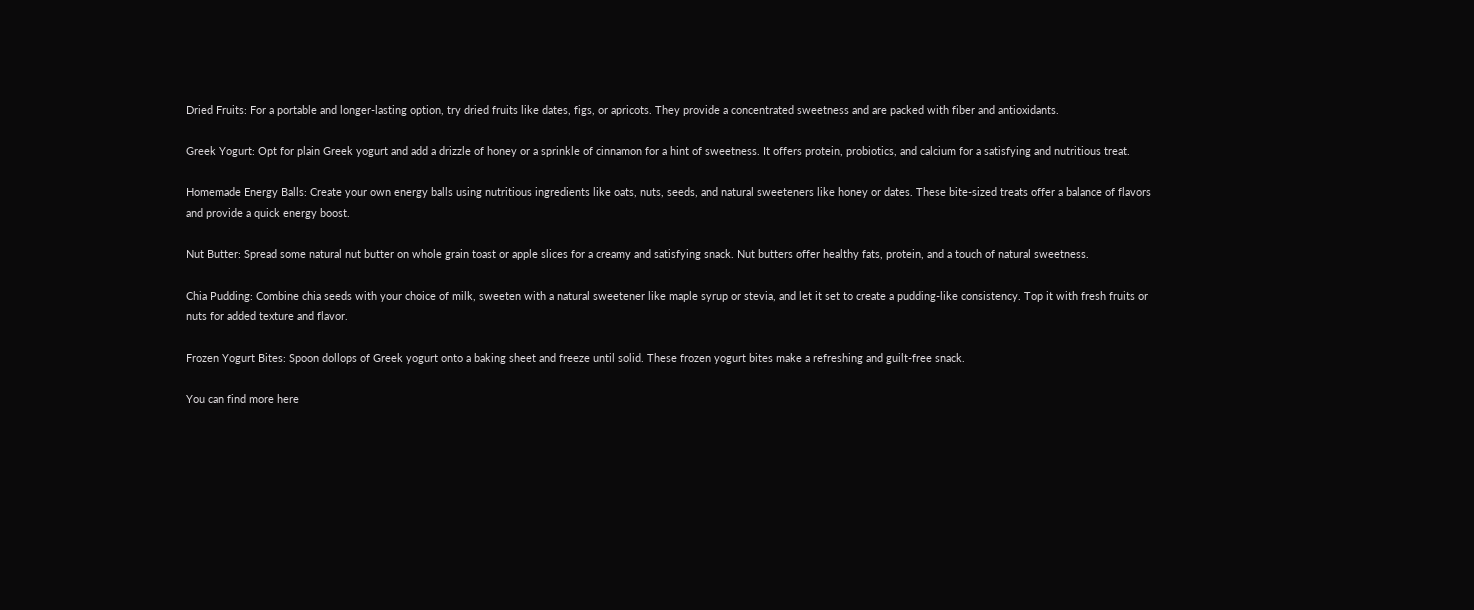Dried Fruits: For a portable and longer-lasting option, try dried fruits like dates, figs, or apricots. They provide a concentrated sweetness and are packed with fiber and antioxidants.

Greek Yogurt: Opt for plain Greek yogurt and add a drizzle of honey or a sprinkle of cinnamon for a hint of sweetness. It offers protein, probiotics, and calcium for a satisfying and nutritious treat.

Homemade Energy Balls: Create your own energy balls using nutritious ingredients like oats, nuts, seeds, and natural sweeteners like honey or dates. These bite-sized treats offer a balance of flavors and provide a quick energy boost.

Nut Butter: Spread some natural nut butter on whole grain toast or apple slices for a creamy and satisfying snack. Nut butters offer healthy fats, protein, and a touch of natural sweetness.

Chia Pudding: Combine chia seeds with your choice of milk, sweeten with a natural sweetener like maple syrup or stevia, and let it set to create a pudding-like consistency. Top it with fresh fruits or nuts for added texture and flavor.

Frozen Yogurt Bites: Spoon dollops of Greek yogurt onto a baking sheet and freeze until solid. These frozen yogurt bites make a refreshing and guilt-free snack.

You can find more here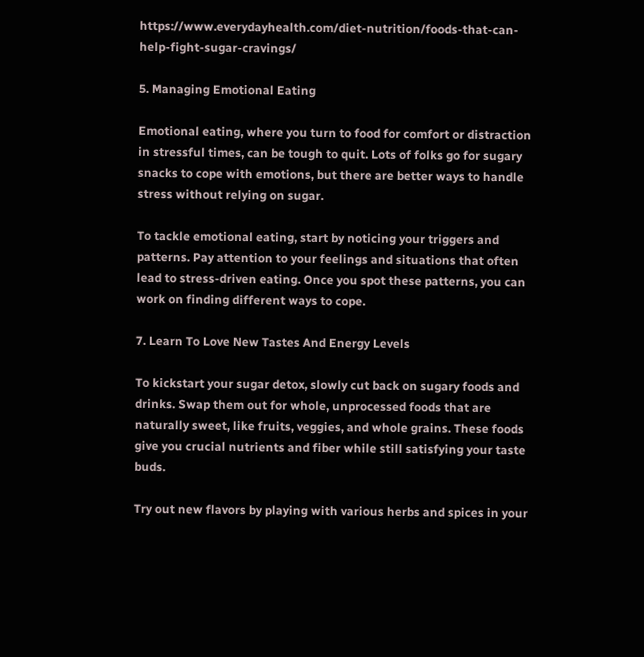https://www.everydayhealth.com/diet-nutrition/foods-that-can-help-fight-sugar-cravings/

5. Managing Emotional Eating

Emotional eating, where you turn to food for comfort or distraction in stressful times, can be tough to quit. Lots of folks go for sugary snacks to cope with emotions, but there are better ways to handle stress without relying on sugar.

To tackle emotional eating, start by noticing your triggers and patterns. Pay attention to your feelings and situations that often lead to stress-driven eating. Once you spot these patterns, you can work on finding different ways to cope.

7. Learn To Love New Tastes And Energy Levels

To kickstart your sugar detox, slowly cut back on sugary foods and drinks. Swap them out for whole, unprocessed foods that are naturally sweet, like fruits, veggies, and whole grains. These foods give you crucial nutrients and fiber while still satisfying your taste buds.

Try out new flavors by playing with various herbs and spices in your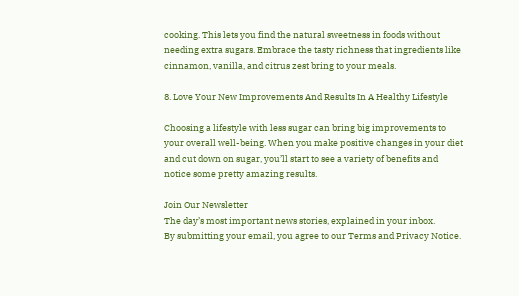cooking. This lets you find the natural sweetness in foods without needing extra sugars. Embrace the tasty richness that ingredients like cinnamon, vanilla, and citrus zest bring to your meals.

8. Love Your New Improvements And Results In A Healthy Lifestyle

Choosing a lifestyle with less sugar can bring big improvements to your overall well-being. When you make positive changes in your diet and cut down on sugar, you’ll start to see a variety of benefits and notice some pretty amazing results.

Join Our Newsletter
The day’s most important news stories, explained in your inbox.
By submitting your email, you agree to our Terms and Privacy Notice.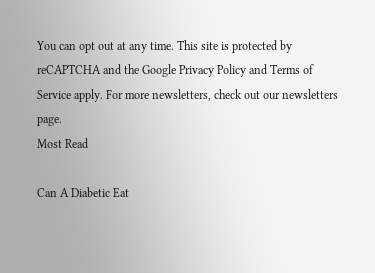You can opt out at any time. This site is protected by reCAPTCHA and the Google Privacy Policy and Terms of Service apply. For more newsletters, check out our newsletters page.
Most Read

Can A Diabetic Eat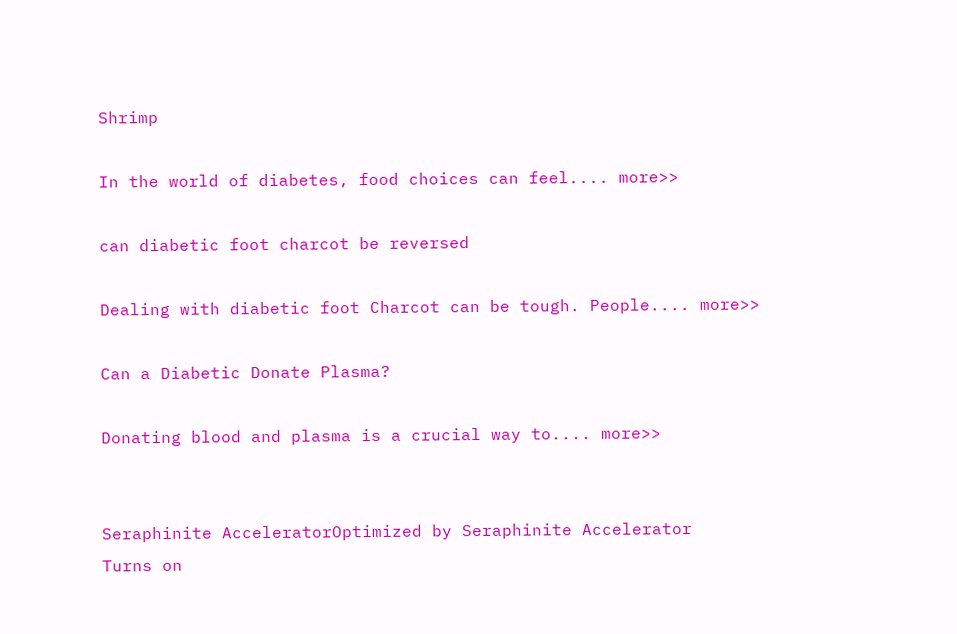Shrimp

In the world of diabetes, food choices can feel.... more>>

can diabetic foot charcot be reversed

Dealing with diabetic foot Charcot can be tough. People.... more>>

Can a Diabetic Donate Plasma?

Donating blood and plasma is a crucial way to.... more>>


Seraphinite AcceleratorOptimized by Seraphinite Accelerator
Turns on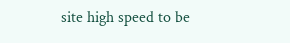site high speed to be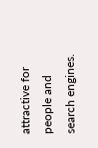attractive for people and search engines.